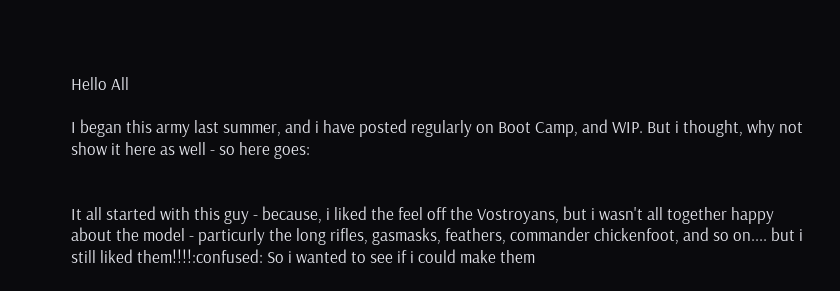Hello All

I began this army last summer, and i have posted regularly on Boot Camp, and WIP. But i thought, why not show it here as well - so here goes:


It all started with this guy - because, i liked the feel off the Vostroyans, but i wasn't all together happy about the model - particurly the long rifles, gasmasks, feathers, commander chickenfoot, and so on.... but i still liked them!!!!:confused: So i wanted to see if i could make them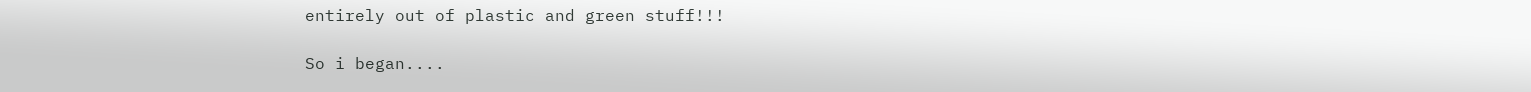entirely out of plastic and green stuff!!!

So i began....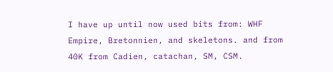I have up until now used bits from: WHF Empire, Bretonnien, and skeletons. and from 40K from Cadien, catachan, SM, CSM.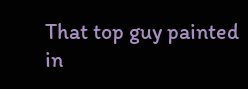That top guy painted in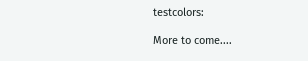testcolors:

More to come....